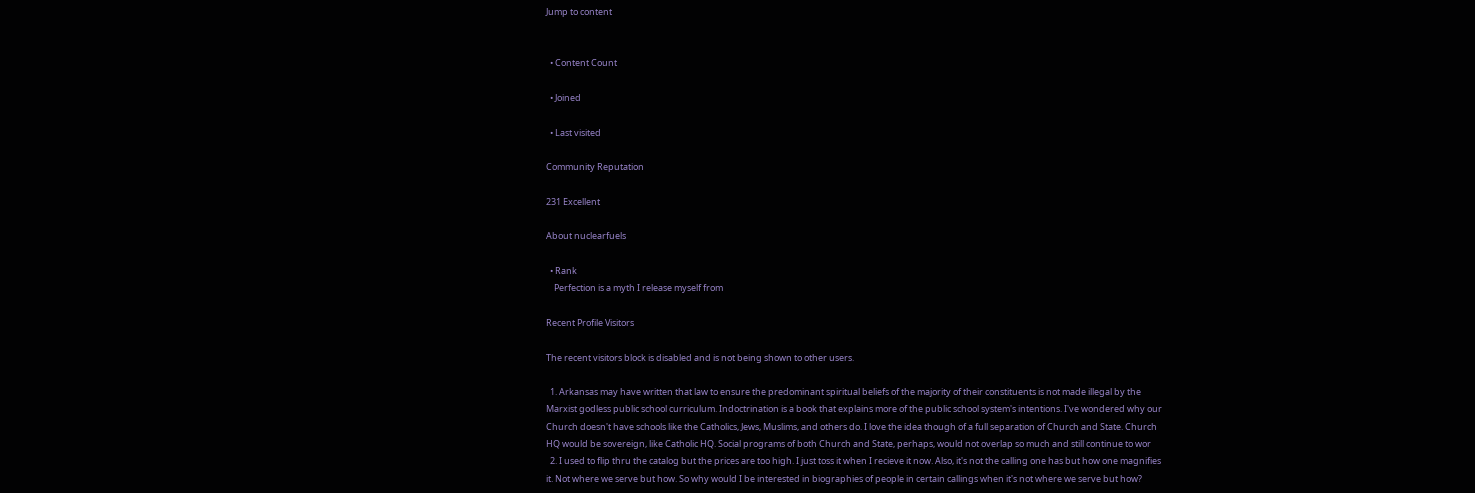Jump to content


  • Content Count

  • Joined

  • Last visited

Community Reputation

231 Excellent

About nuclearfuels

  • Rank
    Perfection is a myth I release myself from

Recent Profile Visitors

The recent visitors block is disabled and is not being shown to other users.

  1. Arkansas may have written that law to ensure the predominant spiritual beliefs of the majority of their constituents is not made illegal by the Marxist godless public school curriculum. Indoctrination is a book that explains more of the public school system's intentions. I've wondered why our Church doesn't have schools like the Catholics, Jews, Muslims, and others do. I love the idea though of a full separation of Church and State. Church HQ would be sovereign, like Catholic HQ. Social programs of both Church and State, perhaps, would not overlap so much and still continue to wor
  2. I used to flip thru the catalog but the prices are too high. I just toss it when I recieve it now. Also, it's not the calling one has but how one magnifies it. Not where we serve but how. So why would I be interested in biographies of people in certain callings when it's not where we serve but how?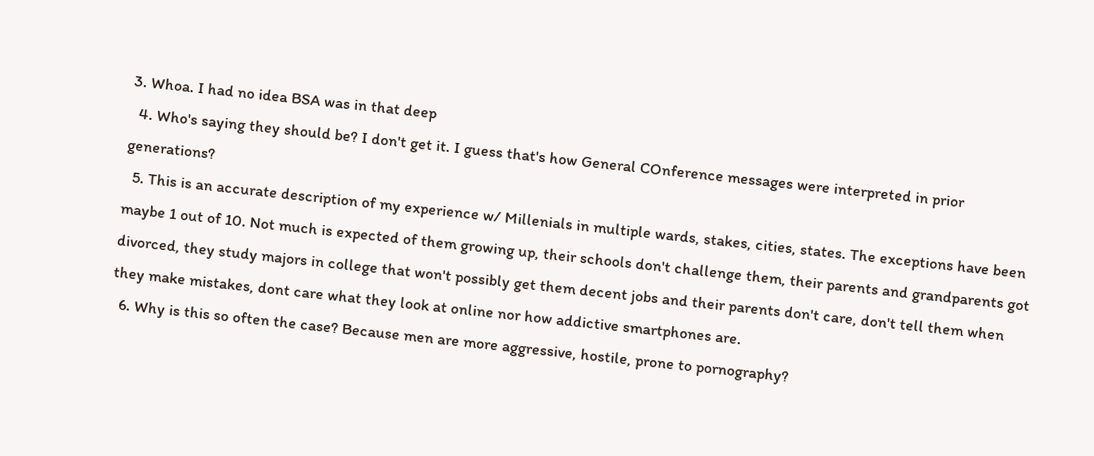3. Whoa. I had no idea BSA was in that deep
  4. Who's saying they should be? I don't get it. I guess that's how General COnference messages were interpreted in prior generations?
  5. This is an accurate description of my experience w/ Millenials in multiple wards, stakes, cities, states. The exceptions have been maybe 1 out of 10. Not much is expected of them growing up, their schools don't challenge them, their parents and grandparents got divorced, they study majors in college that won't possibly get them decent jobs and their parents don't care, don't tell them when they make mistakes, dont care what they look at online nor how addictive smartphones are.
  6. Why is this so often the case? Because men are more aggressive, hostile, prone to pornography?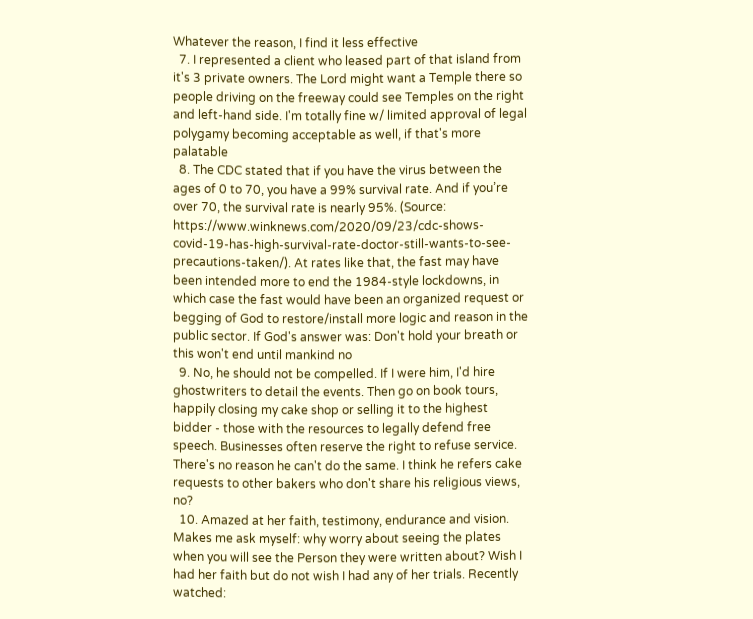Whatever the reason, I find it less effective
  7. I represented a client who leased part of that island from it's 3 private owners. The Lord might want a Temple there so people driving on the freeway could see Temples on the right and left-hand side. I'm totally fine w/ limited approval of legal polygamy becoming acceptable as well, if that's more palatable
  8. The CDC stated that if you have the virus between the ages of 0 to 70, you have a 99% survival rate. And if you’re over 70, the survival rate is nearly 95%. (Source: https://www.winknews.com/2020/09/23/cdc-shows-covid-19-has-high-survival-rate-doctor-still-wants-to-see-precautions-taken/). At rates like that, the fast may have been intended more to end the 1984-style lockdowns, in which case the fast would have been an organized request or begging of God to restore/install more logic and reason in the public sector. If God's answer was: Don't hold your breath or this won't end until mankind no
  9. No, he should not be compelled. If I were him, I'd hire ghostwriters to detail the events. Then go on book tours, happily closing my cake shop or selling it to the highest bidder - those with the resources to legally defend free speech. Businesses often reserve the right to refuse service. There's no reason he can't do the same. I think he refers cake requests to other bakers who don't share his religious views, no?
  10. Amazed at her faith, testimony, endurance and vision. Makes me ask myself: why worry about seeing the plates when you will see the Person they were written about? Wish I had her faith but do not wish I had any of her trials. Recently watched: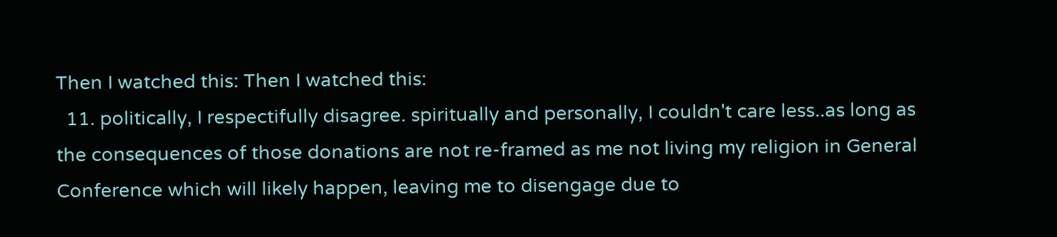Then I watched this: Then I watched this:
  11. politically, I respectifully disagree. spiritually and personally, I couldn't care less..as long as the consequences of those donations are not re-framed as me not living my religion in General Conference which will likely happen, leaving me to disengage due to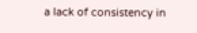a lack of consistency in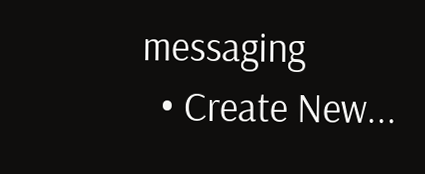messaging
  • Create New...